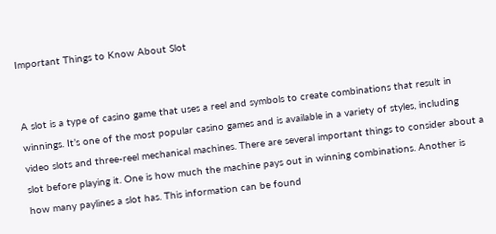Important Things to Know About Slot


A slot is a type of casino game that uses a reel and symbols to create combinations that result in winnings. It’s one of the most popular casino games and is available in a variety of styles, including video slots and three-reel mechanical machines. There are several important things to consider about a slot before playing it. One is how much the machine pays out in winning combinations. Another is how many paylines a slot has. This information can be found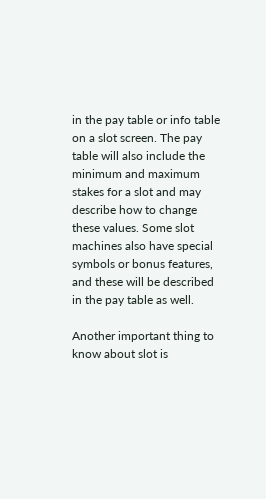in the pay table or info table on a slot screen. The pay table will also include the minimum and maximum stakes for a slot and may describe how to change these values. Some slot machines also have special symbols or bonus features, and these will be described in the pay table as well.

Another important thing to know about slot is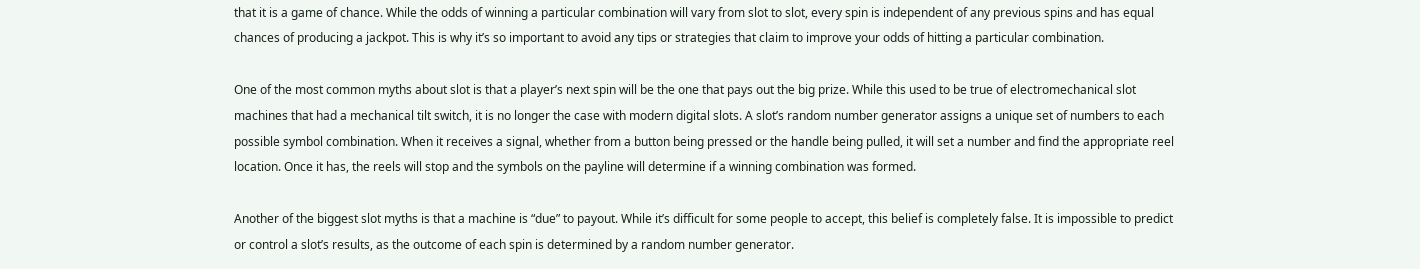that it is a game of chance. While the odds of winning a particular combination will vary from slot to slot, every spin is independent of any previous spins and has equal chances of producing a jackpot. This is why it’s so important to avoid any tips or strategies that claim to improve your odds of hitting a particular combination.

One of the most common myths about slot is that a player’s next spin will be the one that pays out the big prize. While this used to be true of electromechanical slot machines that had a mechanical tilt switch, it is no longer the case with modern digital slots. A slot’s random number generator assigns a unique set of numbers to each possible symbol combination. When it receives a signal, whether from a button being pressed or the handle being pulled, it will set a number and find the appropriate reel location. Once it has, the reels will stop and the symbols on the payline will determine if a winning combination was formed.

Another of the biggest slot myths is that a machine is “due” to payout. While it’s difficult for some people to accept, this belief is completely false. It is impossible to predict or control a slot’s results, as the outcome of each spin is determined by a random number generator.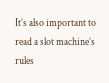It’s also important to read a slot machine’s rules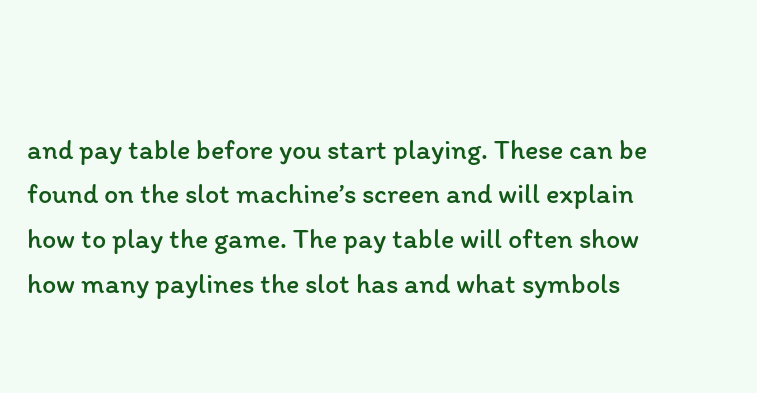and pay table before you start playing. These can be found on the slot machine’s screen and will explain how to play the game. The pay table will often show how many paylines the slot has and what symbols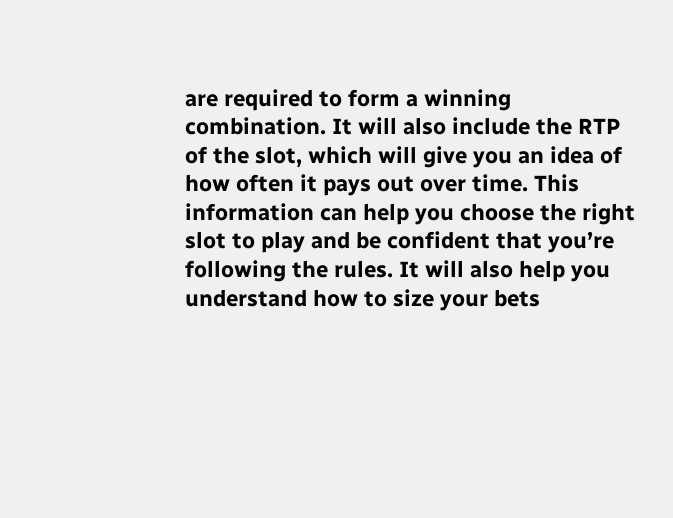are required to form a winning combination. It will also include the RTP of the slot, which will give you an idea of how often it pays out over time. This information can help you choose the right slot to play and be confident that you’re following the rules. It will also help you understand how to size your bets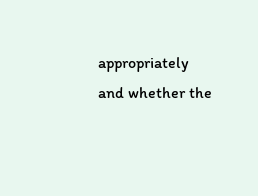appropriately and whether the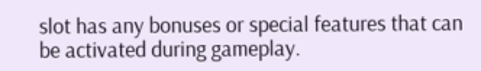slot has any bonuses or special features that can be activated during gameplay.